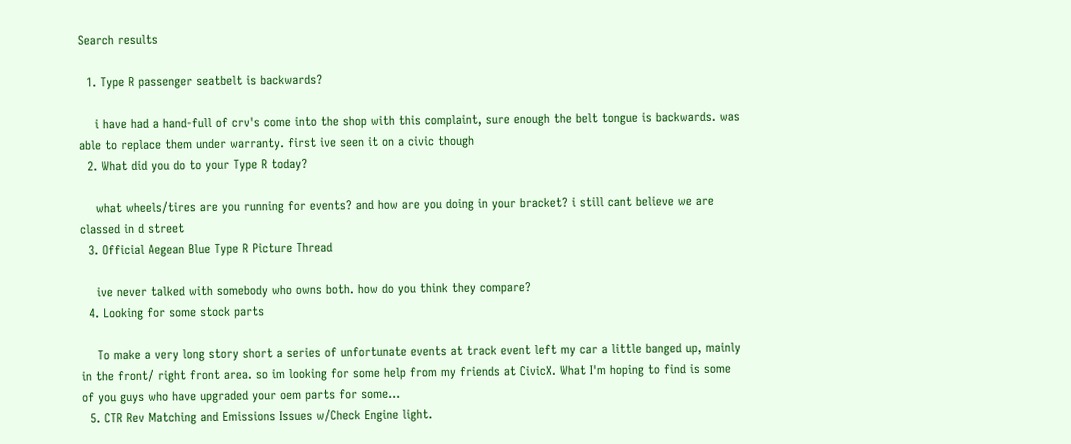Search results

  1. Type R passenger seatbelt is backwards?

    i have had a hand-full of crv's come into the shop with this complaint, sure enough the belt tongue is backwards. was able to replace them under warranty. first ive seen it on a civic though
  2. What did you do to your Type R today?

    what wheels/tires are you running for events? and how are you doing in your bracket? i still cant believe we are classed in d street
  3. Official Aegean Blue Type R Picture Thread

    ive never talked with somebody who owns both. how do you think they compare?
  4. Looking for some stock parts

    To make a very long story short a series of unfortunate events at track event left my car a little banged up, mainly in the front/ right front area. so im looking for some help from my friends at CivicX. What I'm hoping to find is some of you guys who have upgraded your oem parts for some...
  5. CTR Rev Matching and Emissions Issues w/Check Engine light.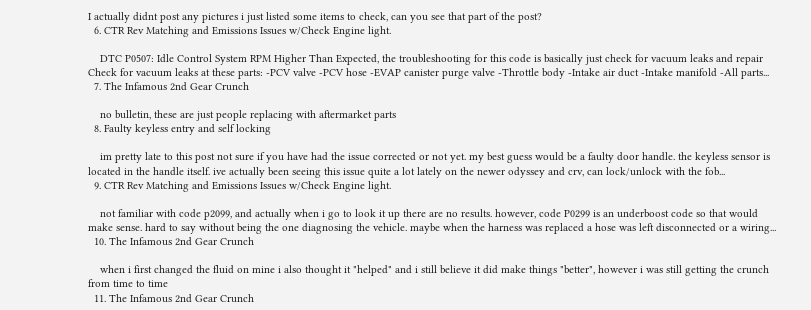I actually didnt post any pictures i just listed some items to check, can you see that part of the post?
  6. CTR Rev Matching and Emissions Issues w/Check Engine light.

    DTC P0507: Idle Control System RPM Higher Than Expected, the troubleshooting for this code is basically just check for vacuum leaks and repair Check for vacuum leaks at these parts: -PCV valve -PCV hose -EVAP canister purge valve -Throttle body -Intake air duct -Intake manifold -All parts...
  7. The Infamous 2nd Gear Crunch

    no bulletin, these are just people replacing with aftermarket parts
  8. Faulty keyless entry and self locking

    im pretty late to this post not sure if you have had the issue corrected or not yet. my best guess would be a faulty door handle. the keyless sensor is located in the handle itself. ive actually been seeing this issue quite a lot lately on the newer odyssey and crv, can lock/unlock with the fob...
  9. CTR Rev Matching and Emissions Issues w/Check Engine light.

    not familiar with code p2099, and actually when i go to look it up there are no results. however, code P0299 is an underboost code so that would make sense. hard to say without being the one diagnosing the vehicle. maybe when the harness was replaced a hose was left disconnected or a wiring...
  10. The Infamous 2nd Gear Crunch

    when i first changed the fluid on mine i also thought it "helped" and i still believe it did make things "better", however i was still getting the crunch from time to time
  11. The Infamous 2nd Gear Crunch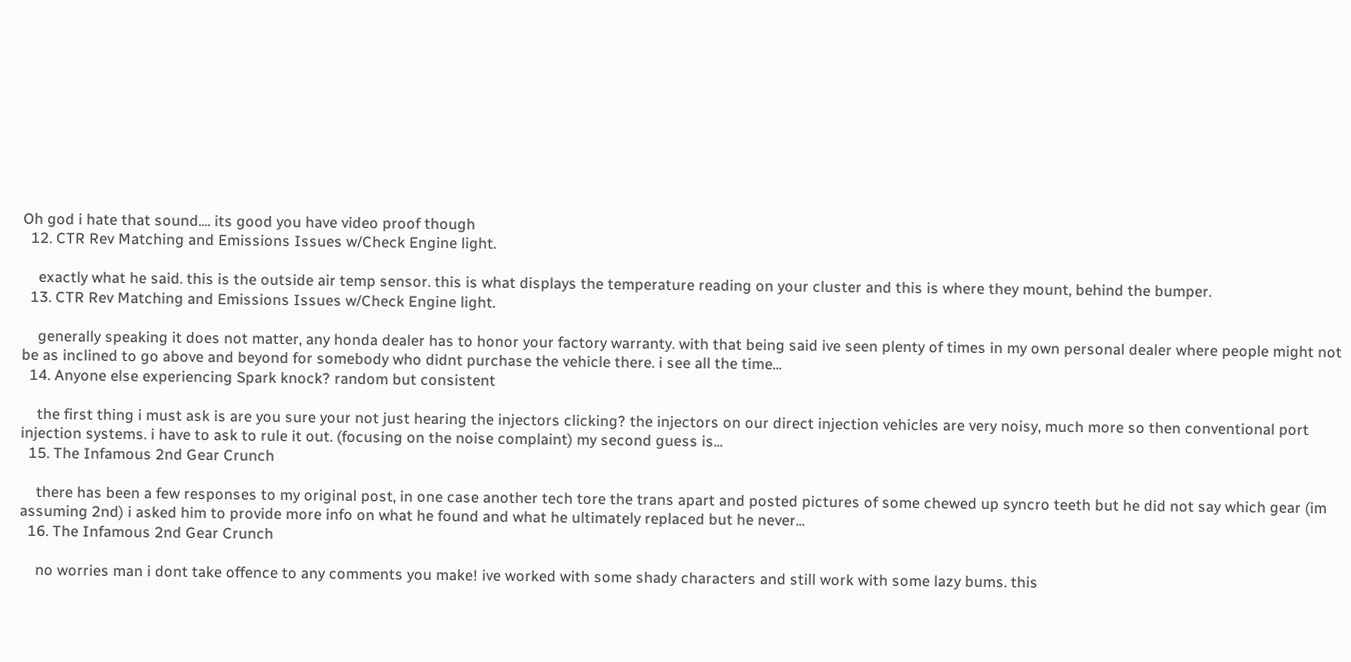Oh god i hate that sound.... its good you have video proof though
  12. CTR Rev Matching and Emissions Issues w/Check Engine light.

    exactly what he said. this is the outside air temp sensor. this is what displays the temperature reading on your cluster and this is where they mount, behind the bumper.
  13. CTR Rev Matching and Emissions Issues w/Check Engine light.

    generally speaking it does not matter, any honda dealer has to honor your factory warranty. with that being said ive seen plenty of times in my own personal dealer where people might not be as inclined to go above and beyond for somebody who didnt purchase the vehicle there. i see all the time...
  14. Anyone else experiencing Spark knock? random but consistent

    the first thing i must ask is are you sure your not just hearing the injectors clicking? the injectors on our direct injection vehicles are very noisy, much more so then conventional port injection systems. i have to ask to rule it out. (focusing on the noise complaint) my second guess is...
  15. The Infamous 2nd Gear Crunch

    there has been a few responses to my original post, in one case another tech tore the trans apart and posted pictures of some chewed up syncro teeth but he did not say which gear (im assuming 2nd) i asked him to provide more info on what he found and what he ultimately replaced but he never...
  16. The Infamous 2nd Gear Crunch

    no worries man i dont take offence to any comments you make! ive worked with some shady characters and still work with some lazy bums. this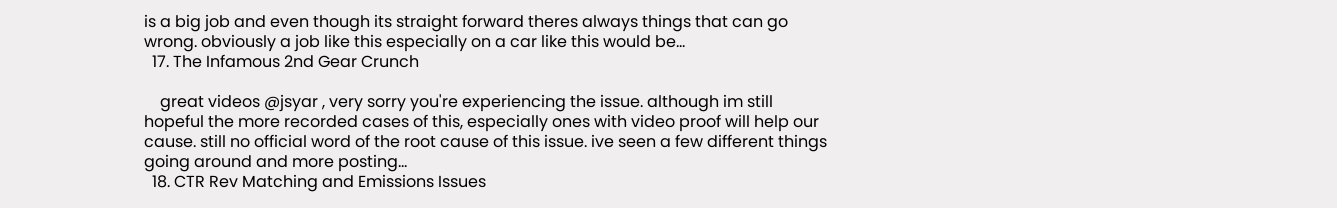is a big job and even though its straight forward theres always things that can go wrong. obviously a job like this especially on a car like this would be...
  17. The Infamous 2nd Gear Crunch

    great videos @jsyar , very sorry you're experiencing the issue. although im still hopeful the more recorded cases of this, especially ones with video proof will help our cause. still no official word of the root cause of this issue. ive seen a few different things going around and more posting...
  18. CTR Rev Matching and Emissions Issues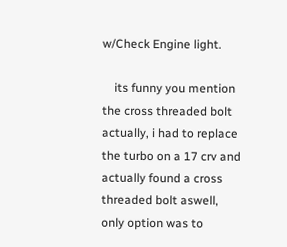w/Check Engine light.

    its funny you mention the cross threaded bolt actually, i had to replace the turbo on a 17 crv and actually found a cross threaded bolt aswell, only option was to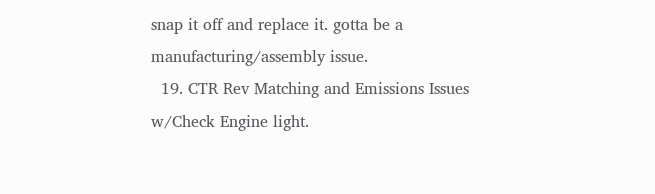snap it off and replace it. gotta be a manufacturing/assembly issue.
  19. CTR Rev Matching and Emissions Issues w/Check Engine light.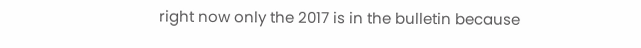right now only the 2017 is in the bulletin because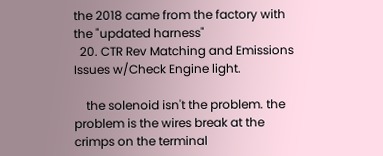the 2018 came from the factory with the "updated harness"
  20. CTR Rev Matching and Emissions Issues w/Check Engine light.

    the solenoid isn't the problem. the problem is the wires break at the crimps on the terminal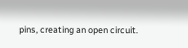pins, creating an open circuit.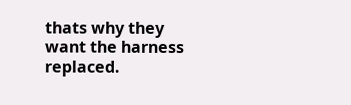thats why they want the harness replaced.